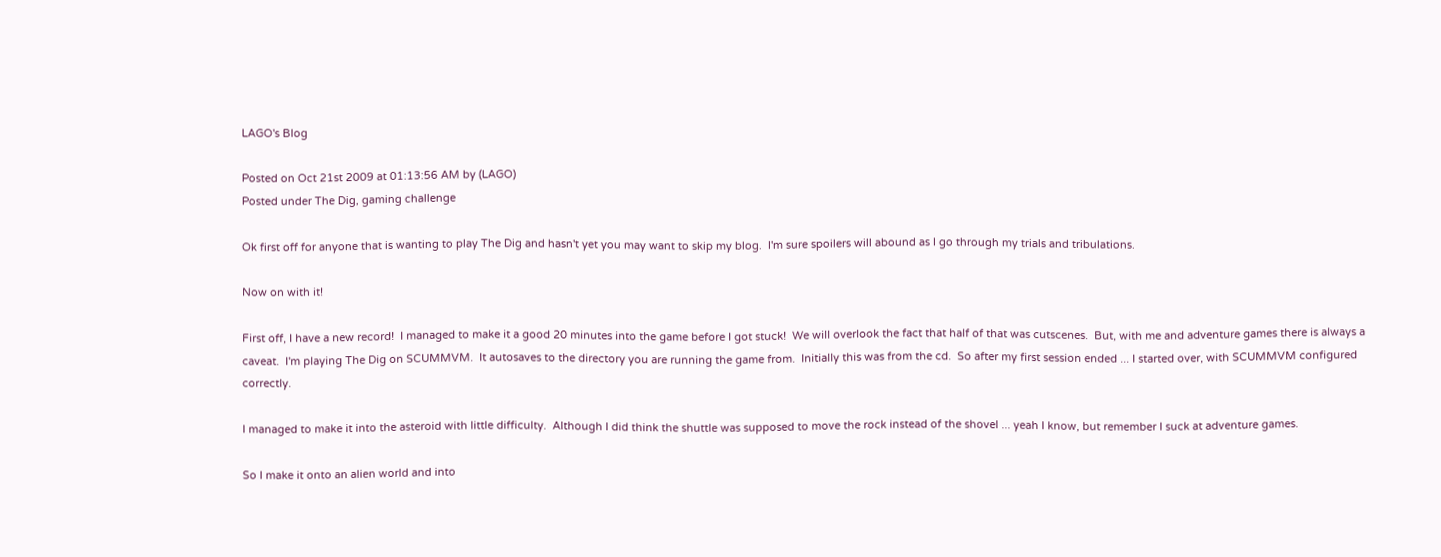LAGO's Blog

Posted on Oct 21st 2009 at 01:13:56 AM by (LAGO)
Posted under The Dig, gaming challenge

Ok first off for anyone that is wanting to play The Dig and hasn't yet you may want to skip my blog.  I'm sure spoilers will abound as I go through my trials and tribulations.

Now on with it!

First off, I have a new record!  I managed to make it a good 20 minutes into the game before I got stuck!  We will overlook the fact that half of that was cutscenes.  But, with me and adventure games there is always a caveat.  I'm playing The Dig on SCUMMVM.  It autosaves to the directory you are running the game from.  Initially this was from the cd.  So after my first session ended ... I started over, with SCUMMVM configured correctly.

I managed to make it into the asteroid with little difficulty.  Although I did think the shuttle was supposed to move the rock instead of the shovel ... yeah I know, but remember I suck at adventure games.

So I make it onto an alien world and into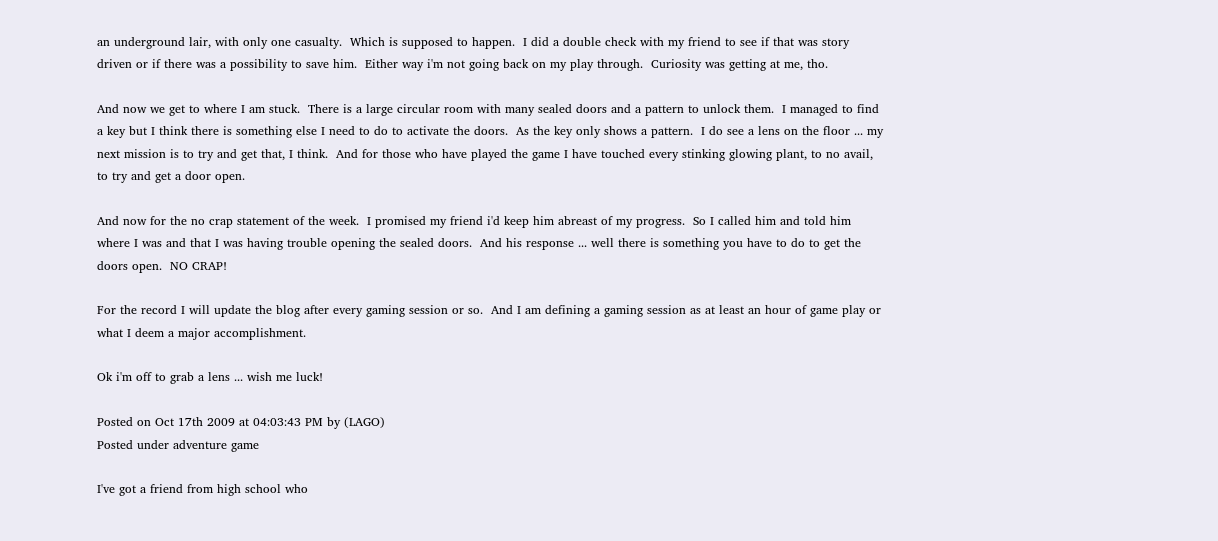an underground lair, with only one casualty.  Which is supposed to happen.  I did a double check with my friend to see if that was story driven or if there was a possibility to save him.  Either way i'm not going back on my play through.  Curiosity was getting at me, tho.

And now we get to where I am stuck.  There is a large circular room with many sealed doors and a pattern to unlock them.  I managed to find a key but I think there is something else I need to do to activate the doors.  As the key only shows a pattern.  I do see a lens on the floor ... my next mission is to try and get that, I think.  And for those who have played the game I have touched every stinking glowing plant, to no avail, to try and get a door open.

And now for the no crap statement of the week.  I promised my friend i'd keep him abreast of my progress.  So I called him and told him where I was and that I was having trouble opening the sealed doors.  And his response ... well there is something you have to do to get the doors open.  NO CRAP!

For the record I will update the blog after every gaming session or so.  And I am defining a gaming session as at least an hour of game play or what I deem a major accomplishment.

Ok i'm off to grab a lens ... wish me luck!

Posted on Oct 17th 2009 at 04:03:43 PM by (LAGO)
Posted under adventure game

I've got a friend from high school who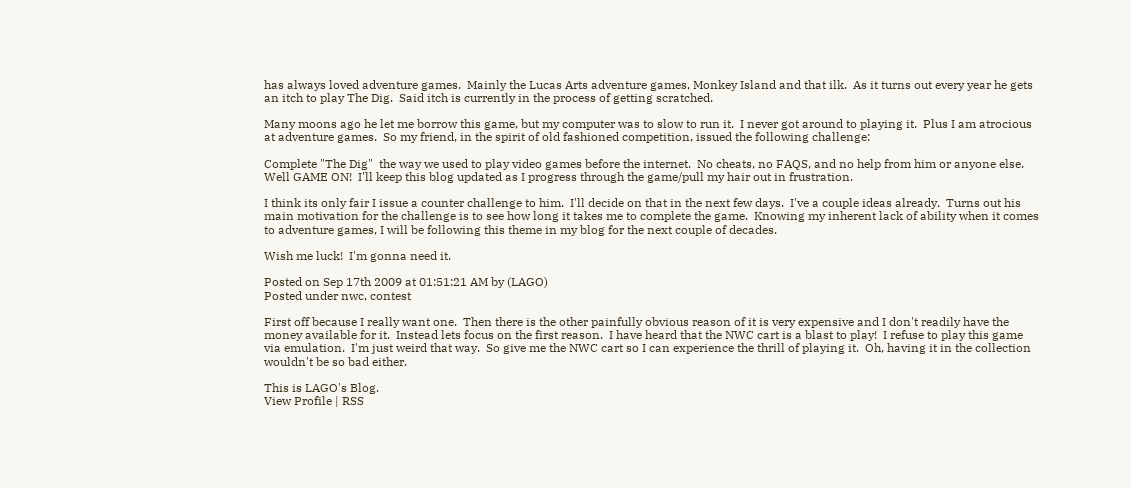has always loved adventure games.  Mainly the Lucas Arts adventure games, Monkey Island and that ilk.  As it turns out every year he gets an itch to play The Dig.  Said itch is currently in the process of getting scratched.

Many moons ago he let me borrow this game, but my computer was to slow to run it.  I never got around to playing it.  Plus I am atrocious at adventure games.  So my friend, in the spirit of old fashioned competition, issued the following challenge:

Complete "The Dig"  the way we used to play video games before the internet.  No cheats, no FAQS, and no help from him or anyone else.  Well GAME ON!  I'll keep this blog updated as I progress through the game/pull my hair out in frustration.

I think its only fair I issue a counter challenge to him.  I'll decide on that in the next few days.  I've a couple ideas already.  Turns out his main motivation for the challenge is to see how long it takes me to complete the game.  Knowing my inherent lack of ability when it comes to adventure games, I will be following this theme in my blog for the next couple of decades.

Wish me luck!  I'm gonna need it.

Posted on Sep 17th 2009 at 01:51:21 AM by (LAGO)
Posted under nwc, contest

First off because I really want one.  Then there is the other painfully obvious reason of it is very expensive and I don't readily have the money available for it.  Instead lets focus on the first reason.  I have heard that the NWC cart is a blast to play!  I refuse to play this game via emulation.  I'm just weird that way.  So give me the NWC cart so I can experience the thrill of playing it.  Oh, having it in the collection wouldn't be so bad either.

This is LAGO's Blog.
View Profile | RSS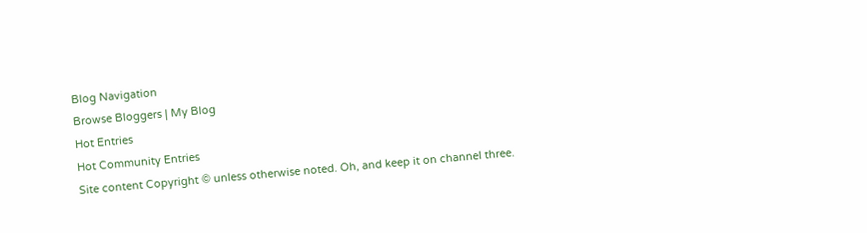Blog Navigation
Browse Bloggers | My Blog
Hot Entries
Hot Community Entries
Site content Copyright © unless otherwise noted. Oh, and keep it on channel three.